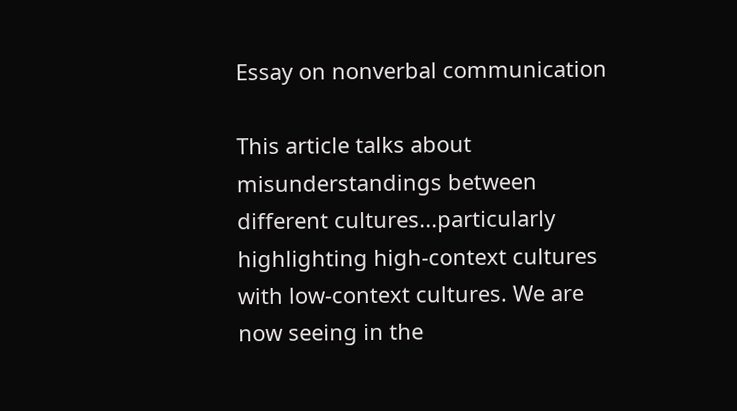Essay on nonverbal communication

This article talks about misunderstandings between different cultures...particularly highlighting high-context cultures with low-context cultures. We are now seeing in the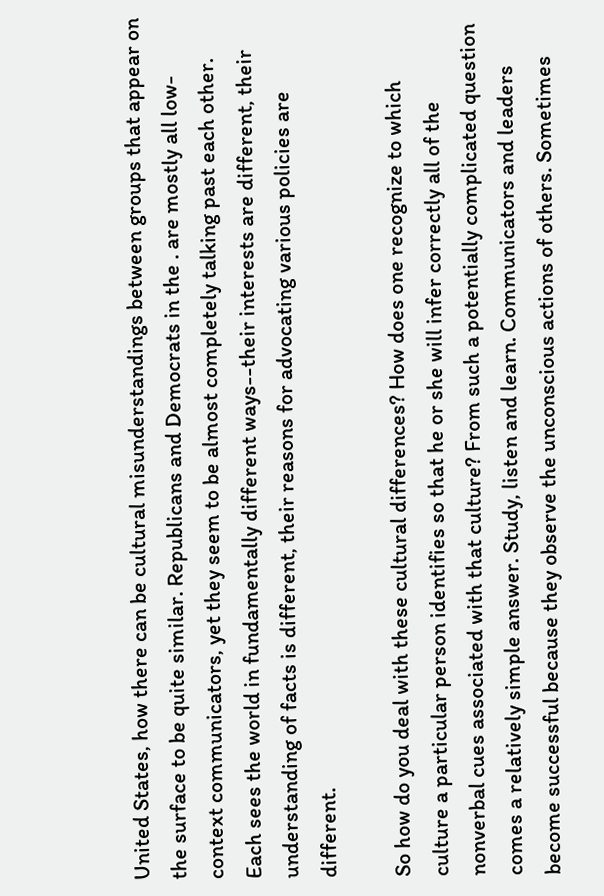United States, how there can be cultural misunderstandings between groups that appear on the surface to be quite similar. Republicans and Democrats in the . are mostly all low-context communicators, yet they seem to be almost completely talking past each other. Each sees the world in fundamentally different ways--their interests are different, their understanding of facts is different, their reasons for advocating various policies are different.

So how do you deal with these cultural differences? How does one recognize to which culture a particular person identifies so that he or she will infer correctly all of the nonverbal cues associated with that culture? From such a potentially complicated question comes a relatively simple answer. Study, listen and learn. Communicators and leaders become successful because they observe the unconscious actions of others. Sometimes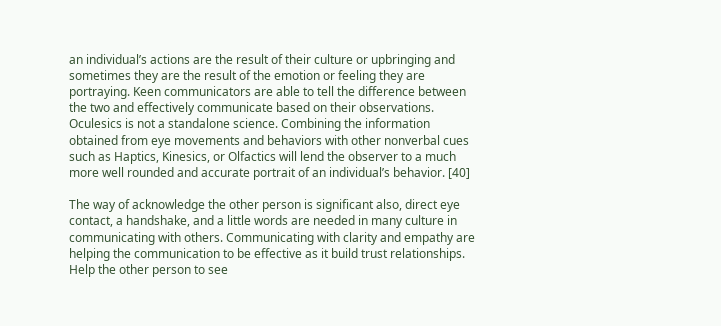an individual’s actions are the result of their culture or upbringing and sometimes they are the result of the emotion or feeling they are portraying. Keen communicators are able to tell the difference between the two and effectively communicate based on their observations. Oculesics is not a standalone science. Combining the information obtained from eye movements and behaviors with other nonverbal cues such as Haptics, Kinesics, or Olfactics will lend the observer to a much more well rounded and accurate portrait of an individual’s behavior. [40]

The way of acknowledge the other person is significant also, direct eye contact, a handshake, and a little words are needed in many culture in communicating with others. Communicating with clarity and empathy are helping the communication to be effective as it build trust relationships. Help the other person to see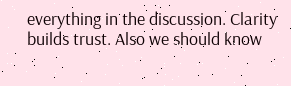everything in the discussion. Clarity builds trust. Also we should know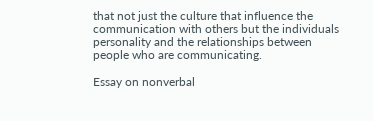that not just the culture that influence the communication with others but the individuals personality and the relationships between people who are communicating.

Essay on nonverbal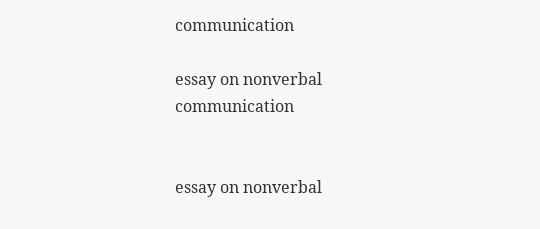communication

essay on nonverbal communication


essay on nonverbal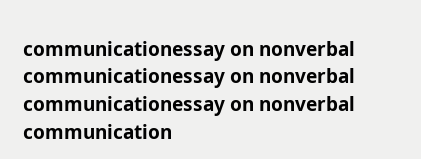communicationessay on nonverbal communicationessay on nonverbal communicationessay on nonverbal communication